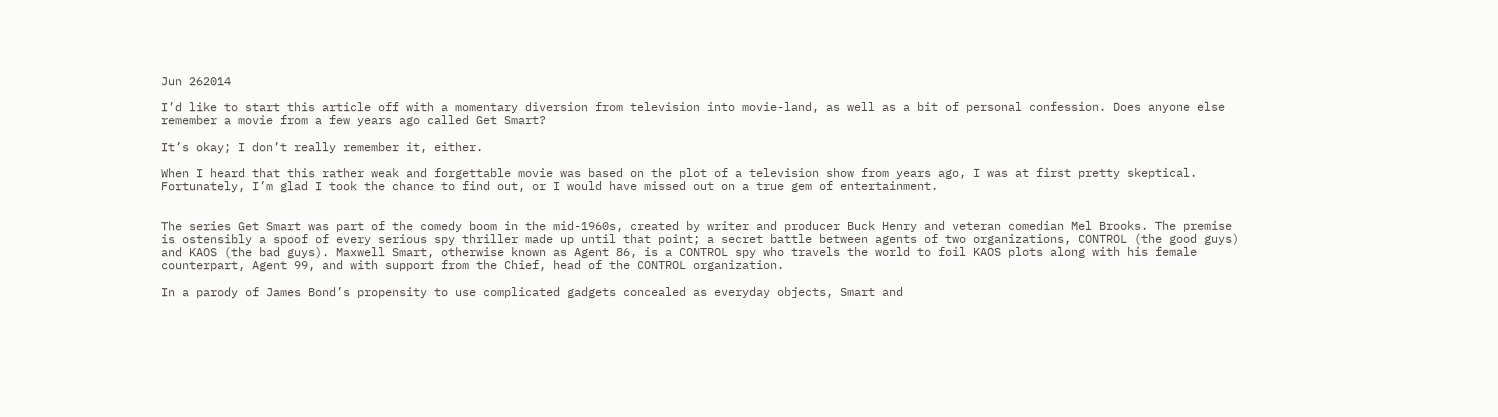Jun 262014

I’d like to start this article off with a momentary diversion from television into movie-land, as well as a bit of personal confession. Does anyone else remember a movie from a few years ago called Get Smart?

It’s okay; I don’t really remember it, either.

When I heard that this rather weak and forgettable movie was based on the plot of a television show from years ago, I was at first pretty skeptical. Fortunately, I’m glad I took the chance to find out, or I would have missed out on a true gem of entertainment.


The series Get Smart was part of the comedy boom in the mid-1960s, created by writer and producer Buck Henry and veteran comedian Mel Brooks. The premise is ostensibly a spoof of every serious spy thriller made up until that point; a secret battle between agents of two organizations, CONTROL (the good guys) and KAOS (the bad guys). Maxwell Smart, otherwise known as Agent 86, is a CONTROL spy who travels the world to foil KAOS plots along with his female counterpart, Agent 99, and with support from the Chief, head of the CONTROL organization.

In a parody of James Bond’s propensity to use complicated gadgets concealed as everyday objects, Smart and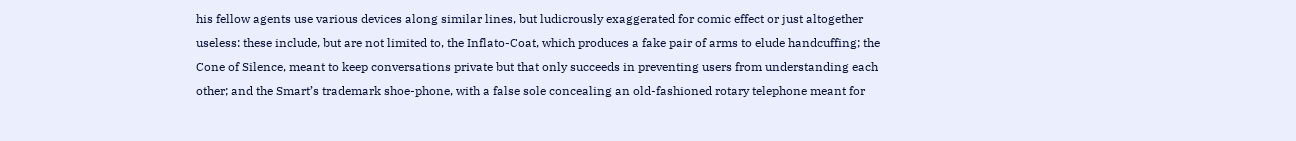his fellow agents use various devices along similar lines, but ludicrously exaggerated for comic effect or just altogether useless: these include, but are not limited to, the Inflato-Coat, which produces a fake pair of arms to elude handcuffing; the Cone of Silence, meant to keep conversations private but that only succeeds in preventing users from understanding each other; and the Smart’s trademark shoe-phone, with a false sole concealing an old-fashioned rotary telephone meant for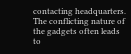contacting headquarters. The conflicting nature of the gadgets often leads to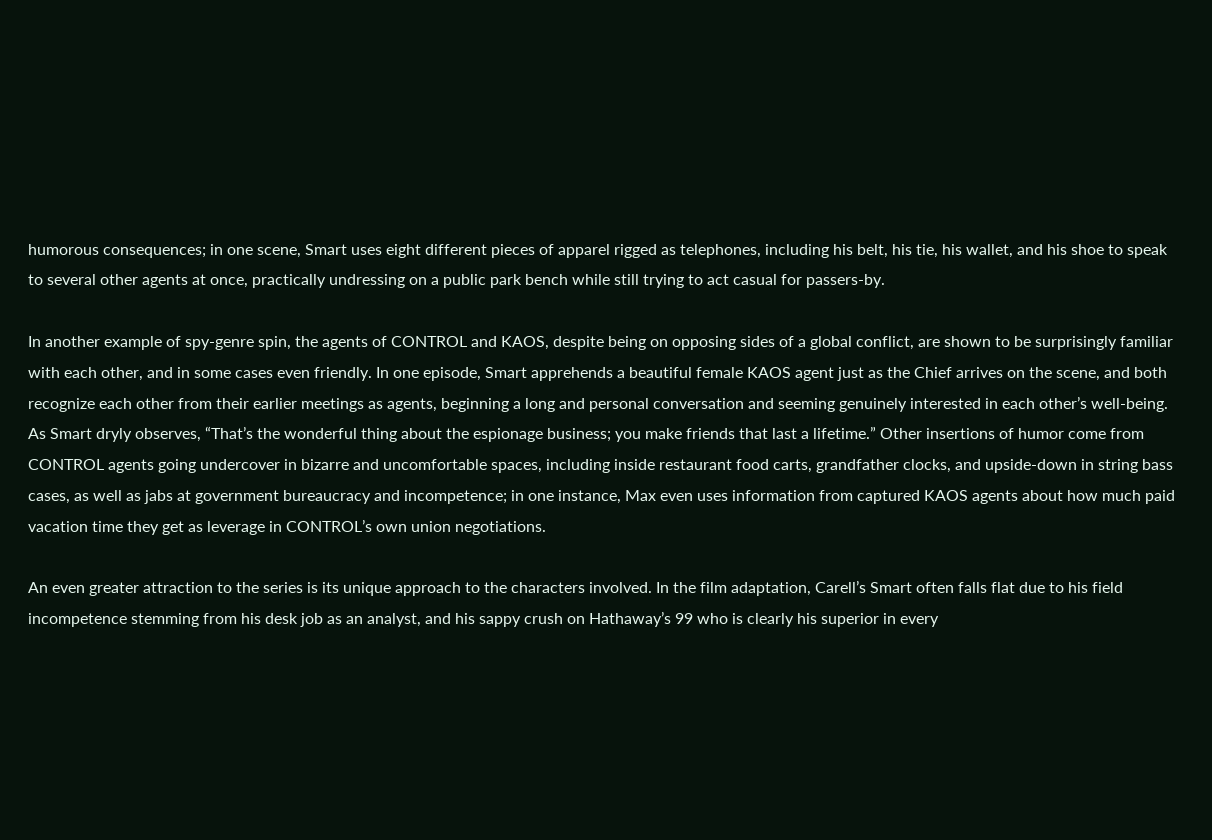humorous consequences; in one scene, Smart uses eight different pieces of apparel rigged as telephones, including his belt, his tie, his wallet, and his shoe to speak to several other agents at once, practically undressing on a public park bench while still trying to act casual for passers-by.

In another example of spy-genre spin, the agents of CONTROL and KAOS, despite being on opposing sides of a global conflict, are shown to be surprisingly familiar with each other, and in some cases even friendly. In one episode, Smart apprehends a beautiful female KAOS agent just as the Chief arrives on the scene, and both recognize each other from their earlier meetings as agents, beginning a long and personal conversation and seeming genuinely interested in each other’s well-being. As Smart dryly observes, “That’s the wonderful thing about the espionage business; you make friends that last a lifetime.” Other insertions of humor come from CONTROL agents going undercover in bizarre and uncomfortable spaces, including inside restaurant food carts, grandfather clocks, and upside-down in string bass cases, as well as jabs at government bureaucracy and incompetence; in one instance, Max even uses information from captured KAOS agents about how much paid vacation time they get as leverage in CONTROL’s own union negotiations.

An even greater attraction to the series is its unique approach to the characters involved. In the film adaptation, Carell’s Smart often falls flat due to his field incompetence stemming from his desk job as an analyst, and his sappy crush on Hathaway’s 99 who is clearly his superior in every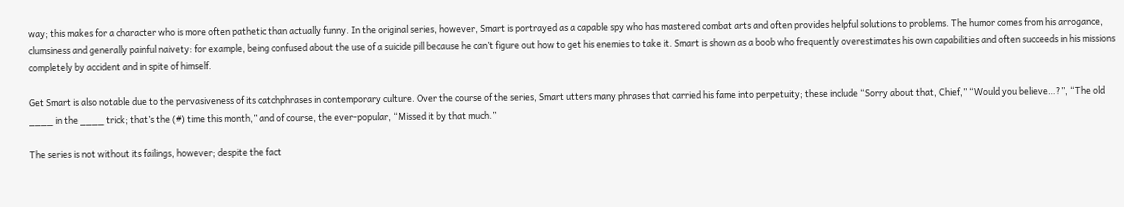way; this makes for a character who is more often pathetic than actually funny. In the original series, however, Smart is portrayed as a capable spy who has mastered combat arts and often provides helpful solutions to problems. The humor comes from his arrogance, clumsiness and generally painful naivety: for example, being confused about the use of a suicide pill because he can’t figure out how to get his enemies to take it. Smart is shown as a boob who frequently overestimates his own capabilities and often succeeds in his missions completely by accident and in spite of himself.

Get Smart is also notable due to the pervasiveness of its catchphrases in contemporary culture. Over the course of the series, Smart utters many phrases that carried his fame into perpetuity; these include “Sorry about that, Chief,” “Would you believe…?”, “The old ____ in the ____ trick; that’s the (#) time this month,” and of course, the ever-popular, “Missed it by that much.”

The series is not without its failings, however; despite the fact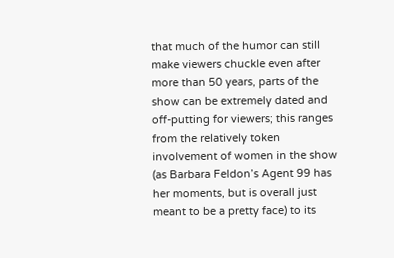that much of the humor can still make viewers chuckle even after more than 50 years, parts of the show can be extremely dated and off-putting for viewers; this ranges from the relatively token involvement of women in the show (as Barbara Feldon’s Agent 99 has her moments, but is overall just meant to be a pretty face) to its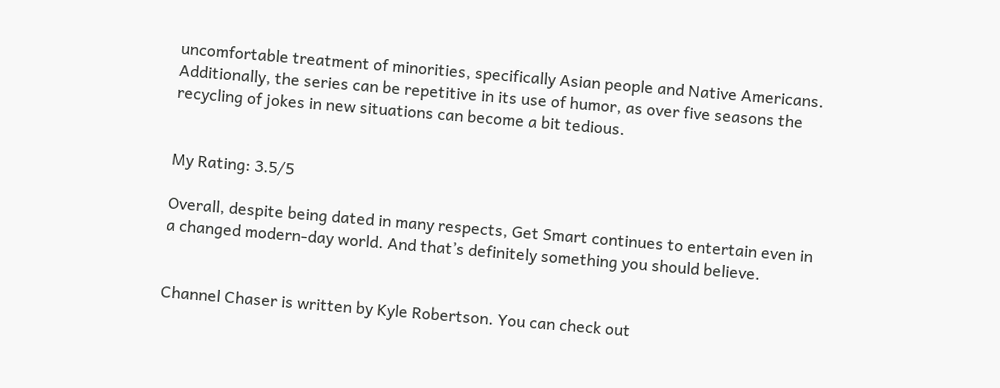uncomfortable treatment of minorities, specifically Asian people and Native Americans. Additionally, the series can be repetitive in its use of humor, as over five seasons the recycling of jokes in new situations can become a bit tedious.


My Rating: 3.5/5

Overall, despite being dated in many respects, Get Smart continues to entertain even in a changed modern-day world. And that’s definitely something you should believe.


Channel Chaser is written by Kyle Robertson. You can check out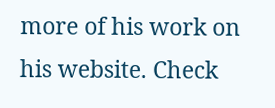more of his work on his website. Check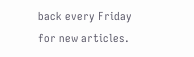back every Friday for new articles.